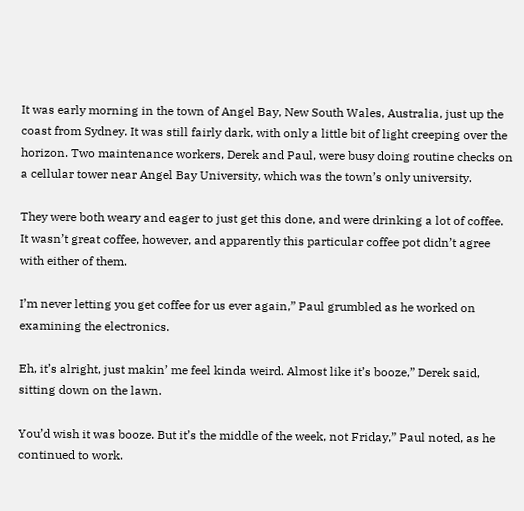It was early morning in the town of Angel Bay, New South Wales, Australia, just up the coast from Sydney. It was still fairly dark, with only a little bit of light creeping over the horizon. Two maintenance workers, Derek and Paul, were busy doing routine checks on a cellular tower near Angel Bay University, which was the town’s only university.

They were both weary and eager to just get this done, and were drinking a lot of coffee. It wasn’t great coffee, however, and apparently this particular coffee pot didn’t agree with either of them.

I’m never letting you get coffee for us ever again,” Paul grumbled as he worked on examining the electronics.

Eh, it’s alright, just makin’ me feel kinda weird. Almost like it’s booze,” Derek said, sitting down on the lawn.

You’d wish it was booze. But it’s the middle of the week, not Friday,” Paul noted, as he continued to work.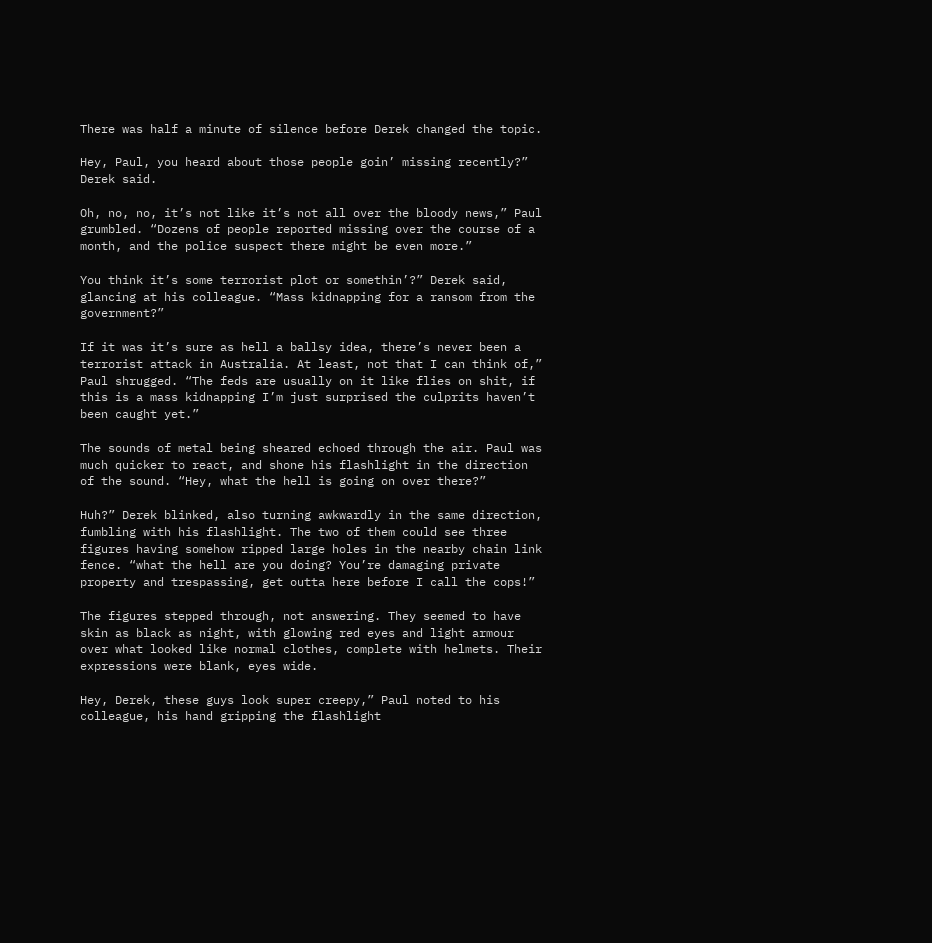There was half a minute of silence before Derek changed the topic.

Hey, Paul, you heard about those people goin’ missing recently?” Derek said.

Oh, no, no, it’s not like it’s not all over the bloody news,” Paul grumbled. “Dozens of people reported missing over the course of a month, and the police suspect there might be even more.”

You think it’s some terrorist plot or somethin’?” Derek said, glancing at his colleague. “Mass kidnapping for a ransom from the government?”

If it was it’s sure as hell a ballsy idea, there’s never been a terrorist attack in Australia. At least, not that I can think of,” Paul shrugged. “The feds are usually on it like flies on shit, if this is a mass kidnapping I’m just surprised the culprits haven’t been caught yet.”

The sounds of metal being sheared echoed through the air. Paul was much quicker to react, and shone his flashlight in the direction of the sound. “Hey, what the hell is going on over there?”

Huh?” Derek blinked, also turning awkwardly in the same direction, fumbling with his flashlight. The two of them could see three figures having somehow ripped large holes in the nearby chain link fence. “what the hell are you doing? You’re damaging private property and trespassing, get outta here before I call the cops!”

The figures stepped through, not answering. They seemed to have skin as black as night, with glowing red eyes and light armour over what looked like normal clothes, complete with helmets. Their expressions were blank, eyes wide.

Hey, Derek, these guys look super creepy,” Paul noted to his colleague, his hand gripping the flashlight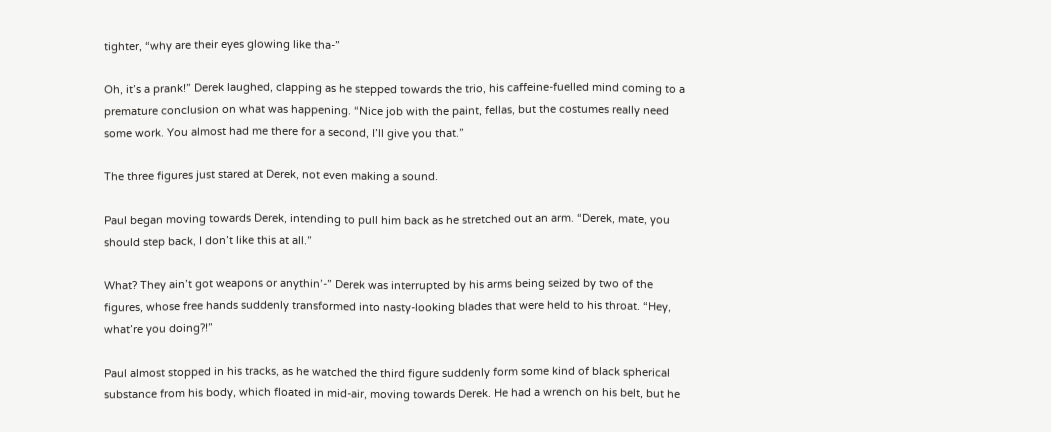tighter, “why are their eyes glowing like tha-”

Oh, it’s a prank!” Derek laughed, clapping as he stepped towards the trio, his caffeine-fuelled mind coming to a premature conclusion on what was happening. “Nice job with the paint, fellas, but the costumes really need some work. You almost had me there for a second, I’ll give you that.”

The three figures just stared at Derek, not even making a sound.

Paul began moving towards Derek, intending to pull him back as he stretched out an arm. “Derek, mate, you should step back, I don’t like this at all.”

What? They ain’t got weapons or anythin’-” Derek was interrupted by his arms being seized by two of the figures, whose free hands suddenly transformed into nasty-looking blades that were held to his throat. “Hey, what’re you doing?!”

Paul almost stopped in his tracks, as he watched the third figure suddenly form some kind of black spherical substance from his body, which floated in mid-air, moving towards Derek. He had a wrench on his belt, but he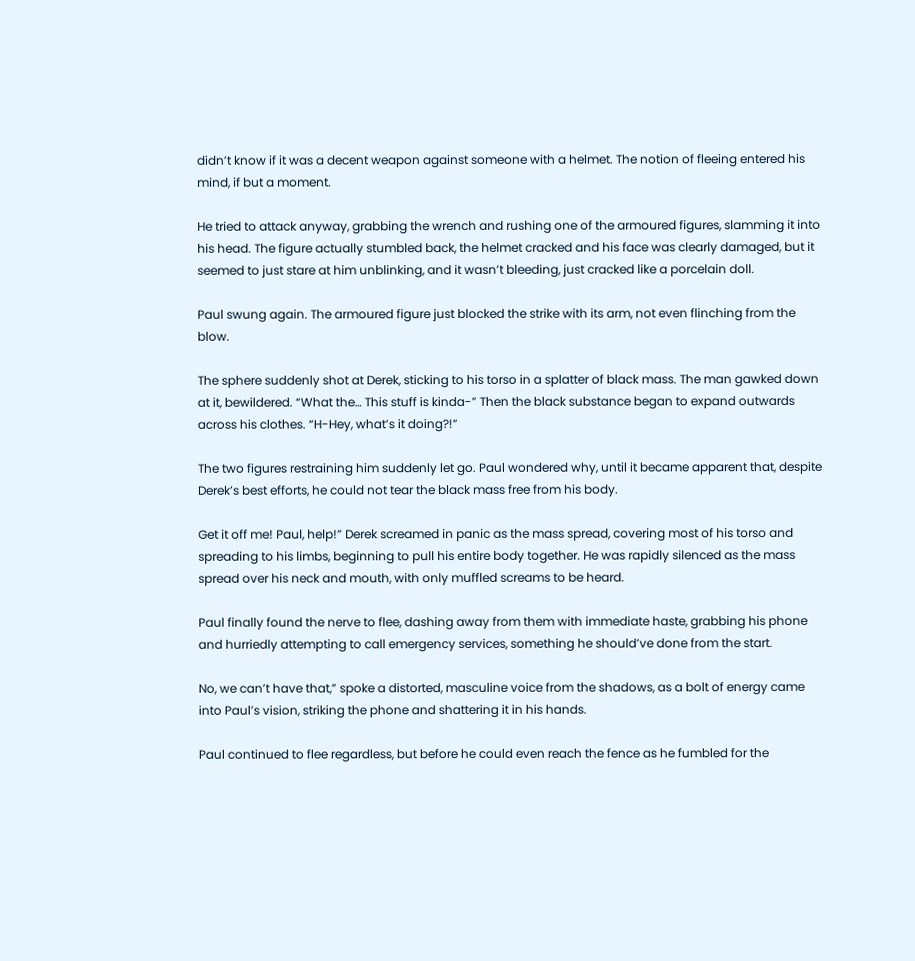didn’t know if it was a decent weapon against someone with a helmet. The notion of fleeing entered his mind, if but a moment.

He tried to attack anyway, grabbing the wrench and rushing one of the armoured figures, slamming it into his head. The figure actually stumbled back, the helmet cracked and his face was clearly damaged, but it seemed to just stare at him unblinking, and it wasn’t bleeding, just cracked like a porcelain doll.

Paul swung again. The armoured figure just blocked the strike with its arm, not even flinching from the blow.

The sphere suddenly shot at Derek, sticking to his torso in a splatter of black mass. The man gawked down at it, bewildered. “What the… This stuff is kinda-” Then the black substance began to expand outwards across his clothes. “H-Hey, what’s it doing?!”

The two figures restraining him suddenly let go. Paul wondered why, until it became apparent that, despite Derek’s best efforts, he could not tear the black mass free from his body.

Get it off me! Paul, help!” Derek screamed in panic as the mass spread, covering most of his torso and spreading to his limbs, beginning to pull his entire body together. He was rapidly silenced as the mass spread over his neck and mouth, with only muffled screams to be heard.

Paul finally found the nerve to flee, dashing away from them with immediate haste, grabbing his phone and hurriedly attempting to call emergency services, something he should’ve done from the start.

No, we can’t have that,” spoke a distorted, masculine voice from the shadows, as a bolt of energy came into Paul’s vision, striking the phone and shattering it in his hands.

Paul continued to flee regardless, but before he could even reach the fence as he fumbled for the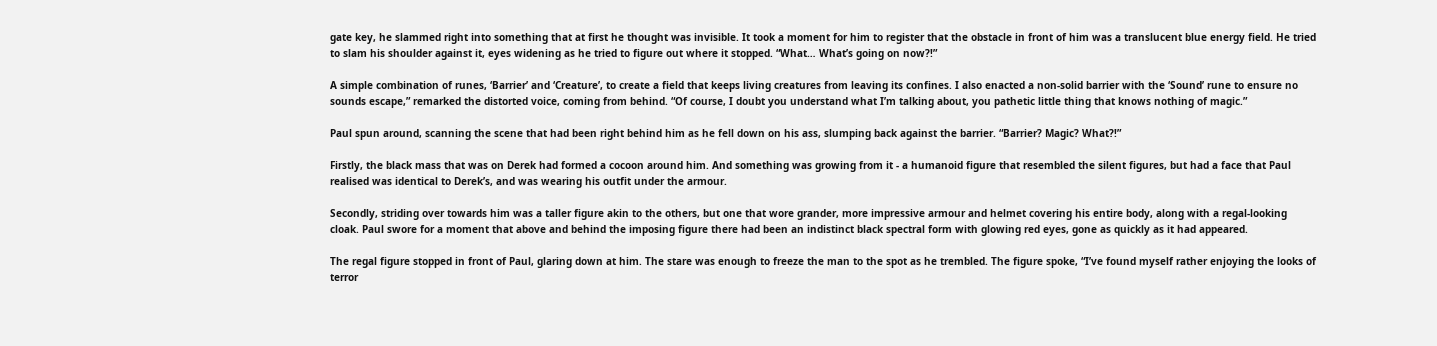gate key, he slammed right into something that at first he thought was invisible. It took a moment for him to register that the obstacle in front of him was a translucent blue energy field. He tried to slam his shoulder against it, eyes widening as he tried to figure out where it stopped. “What… What’s going on now?!”

A simple combination of runes, ‘Barrier’ and ‘Creature’, to create a field that keeps living creatures from leaving its confines. I also enacted a non-solid barrier with the ‘Sound’ rune to ensure no sounds escape,” remarked the distorted voice, coming from behind. “Of course, I doubt you understand what I’m talking about, you pathetic little thing that knows nothing of magic.”

Paul spun around, scanning the scene that had been right behind him as he fell down on his ass, slumping back against the barrier. “Barrier? Magic? What?!”

Firstly, the black mass that was on Derek had formed a cocoon around him. And something was growing from it - a humanoid figure that resembled the silent figures, but had a face that Paul realised was identical to Derek’s, and was wearing his outfit under the armour.

Secondly, striding over towards him was a taller figure akin to the others, but one that wore grander, more impressive armour and helmet covering his entire body, along with a regal-looking cloak. Paul swore for a moment that above and behind the imposing figure there had been an indistinct black spectral form with glowing red eyes, gone as quickly as it had appeared.

The regal figure stopped in front of Paul, glaring down at him. The stare was enough to freeze the man to the spot as he trembled. The figure spoke, “I’ve found myself rather enjoying the looks of terror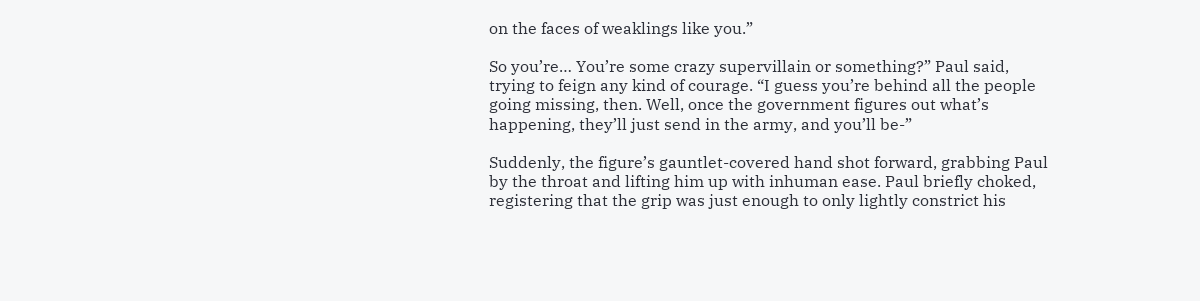on the faces of weaklings like you.”

So you’re… You’re some crazy supervillain or something?” Paul said, trying to feign any kind of courage. “I guess you’re behind all the people going missing, then. Well, once the government figures out what’s happening, they’ll just send in the army, and you’ll be-”

Suddenly, the figure’s gauntlet-covered hand shot forward, grabbing Paul by the throat and lifting him up with inhuman ease. Paul briefly choked, registering that the grip was just enough to only lightly constrict his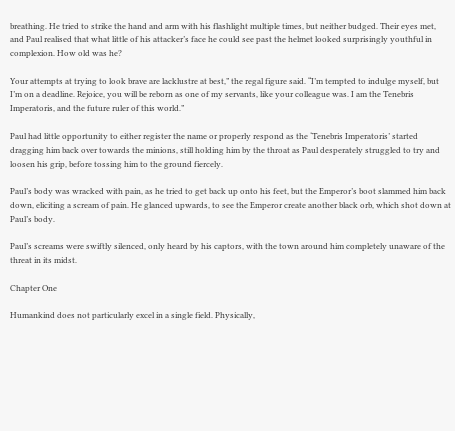breathing. He tried to strike the hand and arm with his flashlight multiple times, but neither budged. Their eyes met, and Paul realised that what little of his attacker’s face he could see past the helmet looked surprisingly youthful in complexion. How old was he?

Your attempts at trying to look brave are lacklustre at best,” the regal figure said. “I’m tempted to indulge myself, but I’m on a deadline. Rejoice, you will be reborn as one of my servants, like your colleague was. I am the Tenebris Imperatoris, and the future ruler of this world.”

Paul had little opportunity to either register the name or properly respond as the ‘Tenebris Imperatoris’ started dragging him back over towards the minions, still holding him by the throat as Paul desperately struggled to try and loosen his grip, before tossing him to the ground fiercely.

Paul’s body was wracked with pain, as he tried to get back up onto his feet, but the Emperor’s boot slammed him back down, eliciting a scream of pain. He glanced upwards, to see the Emperor create another black orb, which shot down at Paul’s body.

Paul’s screams were swiftly silenced, only heard by his captors, with the town around him completely unaware of the threat in its midst.

Chapter One

Humankind does not particularly excel in a single field. Physically,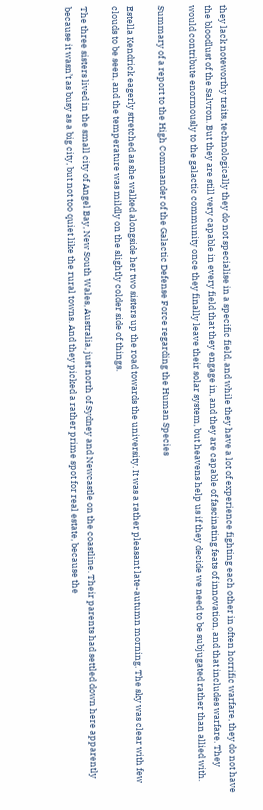they lack noteworthy traits, technologically they do not specialise in a specific field, and while they have a lot of experience fighting each other in often horrific warfare, they do not have the bloodlust of the Salvron. But they are still very capable in every field that they engage in, and they are capable of fascinating feats of innovation, and that includes warfare. They would contribute enormously to the galactic community once they finally leave their solar system, but heavens help us if they decide we need to be subjugated rather than allied with.

Summary of a report to the High Commander of the Galactic Defense Force regarding the Human Species

Estella Kendrick eagerly stretched as she walked alongside her two sisters up the road towards the university. It was a rather pleasant late-autumn morning. The sky was clear with few clouds to be seen, and the temperature was mildly on the slightly colder side of things.

The three sisters lived in the small city of Angel Bay, New South Wales, Australia, just north of Sydney and Newcastle on the coastline. Their parents had settled down here apparently because it wasn’t as busy as a big city, but not too quiet like the rural towns. And they picked a rather prime spot for real estate, because the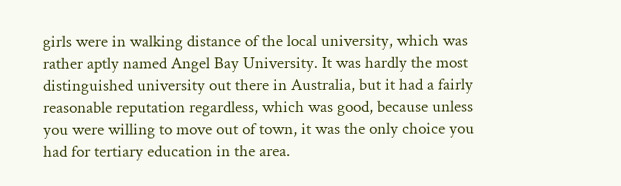girls were in walking distance of the local university, which was rather aptly named Angel Bay University. It was hardly the most distinguished university out there in Australia, but it had a fairly reasonable reputation regardless, which was good, because unless you were willing to move out of town, it was the only choice you had for tertiary education in the area.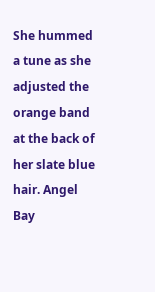She hummed a tune as she adjusted the orange band at the back of her slate blue hair. Angel Bay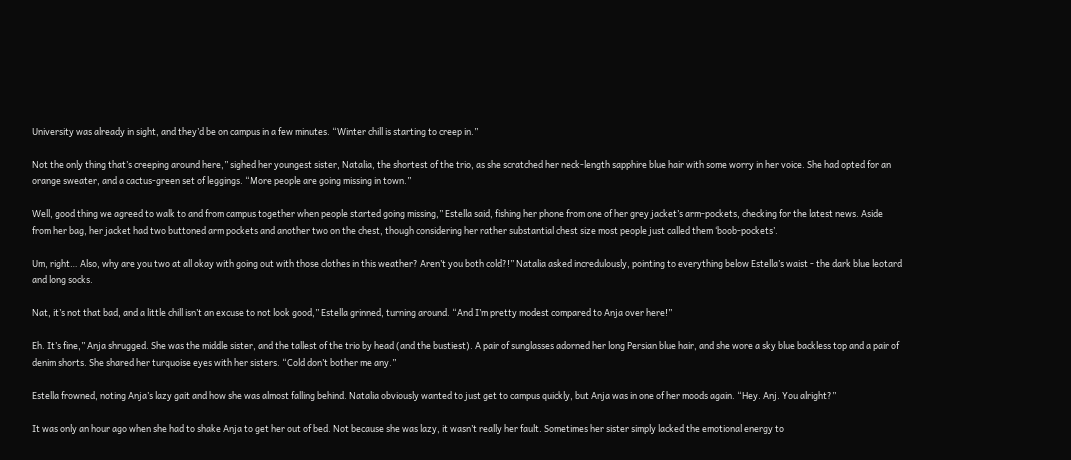University was already in sight, and they’d be on campus in a few minutes. “Winter chill is starting to creep in.”

Not the only thing that’s creeping around here,” sighed her youngest sister, Natalia, the shortest of the trio, as she scratched her neck-length sapphire blue hair with some worry in her voice. She had opted for an orange sweater, and a cactus-green set of leggings. “More people are going missing in town.”

Well, good thing we agreed to walk to and from campus together when people started going missing,” Estella said, fishing her phone from one of her grey jacket’s arm-pockets, checking for the latest news. Aside from her bag, her jacket had two buttoned arm pockets and another two on the chest, though considering her rather substantial chest size most people just called them ‘boob-pockets’.

Um, right… Also, why are you two at all okay with going out with those clothes in this weather? Aren’t you both cold?!” Natalia asked incredulously, pointing to everything below Estella’s waist - the dark blue leotard and long socks.

Nat, it’s not that bad, and a little chill isn’t an excuse to not look good,” Estella grinned, turning around. “And I’m pretty modest compared to Anja over here!”

Eh. It’s fine,” Anja shrugged. She was the middle sister, and the tallest of the trio by head (and the bustiest). A pair of sunglasses adorned her long Persian blue hair, and she wore a sky blue backless top and a pair of denim shorts. She shared her turquoise eyes with her sisters. “Cold don’t bother me any.”

Estella frowned, noting Anja’s lazy gait and how she was almost falling behind. Natalia obviously wanted to just get to campus quickly, but Anja was in one of her moods again. “Hey. Anj. You alright?”

It was only an hour ago when she had to shake Anja to get her out of bed. Not because she was lazy, it wasn’t really her fault. Sometimes her sister simply lacked the emotional energy to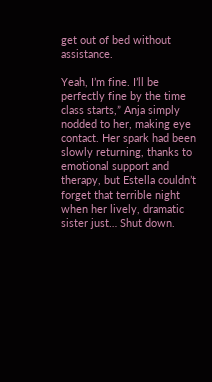get out of bed without assistance.

Yeah, I’m fine. I’ll be perfectly fine by the time class starts,” Anja simply nodded to her, making eye contact. Her spark had been slowly returning, thanks to emotional support and therapy, but Estella couldn’t forget that terrible night when her lively, dramatic sister just… Shut down.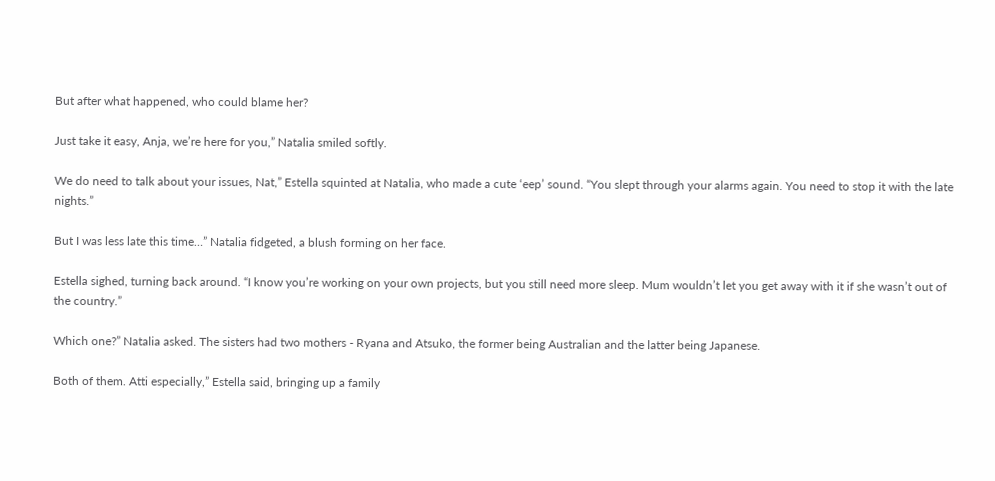But after what happened, who could blame her?

Just take it easy, Anja, we’re here for you,” Natalia smiled softly.

We do need to talk about your issues, Nat,” Estella squinted at Natalia, who made a cute ‘eep’ sound. “You slept through your alarms again. You need to stop it with the late nights.”

But I was less late this time…” Natalia fidgeted, a blush forming on her face.

Estella sighed, turning back around. “I know you’re working on your own projects, but you still need more sleep. Mum wouldn’t let you get away with it if she wasn’t out of the country.”

Which one?” Natalia asked. The sisters had two mothers - Ryana and Atsuko, the former being Australian and the latter being Japanese.

Both of them. Atti especially,” Estella said, bringing up a family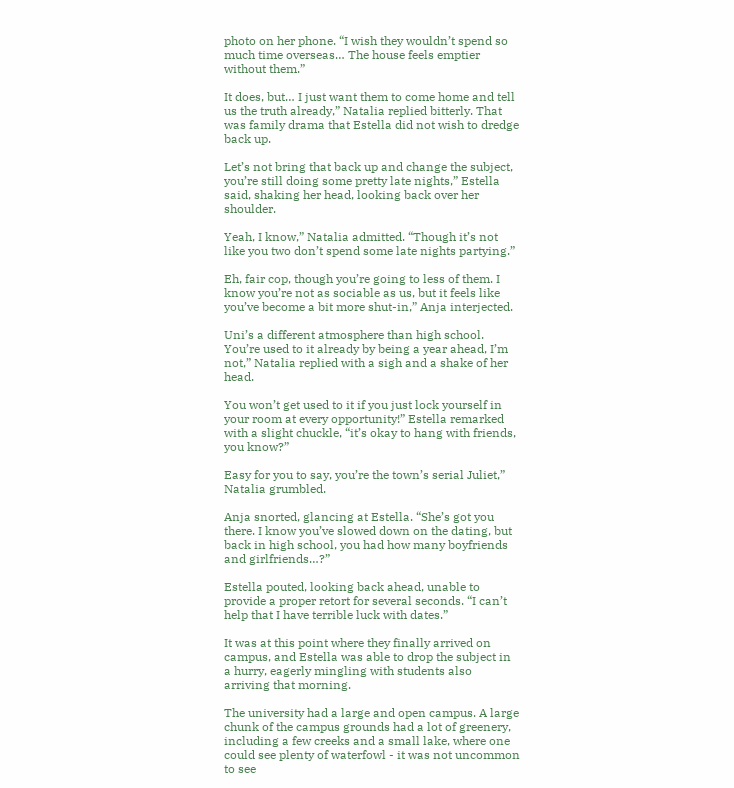photo on her phone. “I wish they wouldn’t spend so much time overseas… The house feels emptier without them.”

It does, but… I just want them to come home and tell us the truth already,” Natalia replied bitterly. That was family drama that Estella did not wish to dredge back up.

Let’s not bring that back up and change the subject, you’re still doing some pretty late nights,” Estella said, shaking her head, looking back over her shoulder.

Yeah, I know,” Natalia admitted. “Though it’s not like you two don’t spend some late nights partying.”

Eh, fair cop, though you’re going to less of them. I know you’re not as sociable as us, but it feels like you’ve become a bit more shut-in,” Anja interjected.

Uni’s a different atmosphere than high school. You’re used to it already by being a year ahead, I’m not,” Natalia replied with a sigh and a shake of her head.

You won’t get used to it if you just lock yourself in your room at every opportunity!” Estella remarked with a slight chuckle, “it’s okay to hang with friends, you know?”

Easy for you to say, you’re the town’s serial Juliet,” Natalia grumbled.

Anja snorted, glancing at Estella. “She’s got you there. I know you’ve slowed down on the dating, but back in high school, you had how many boyfriends and girlfriends…?”

Estella pouted, looking back ahead, unable to provide a proper retort for several seconds. “I can’t help that I have terrible luck with dates.”

It was at this point where they finally arrived on campus, and Estella was able to drop the subject in a hurry, eagerly mingling with students also arriving that morning.

The university had a large and open campus. A large chunk of the campus grounds had a lot of greenery, including a few creeks and a small lake, where one could see plenty of waterfowl - it was not uncommon to see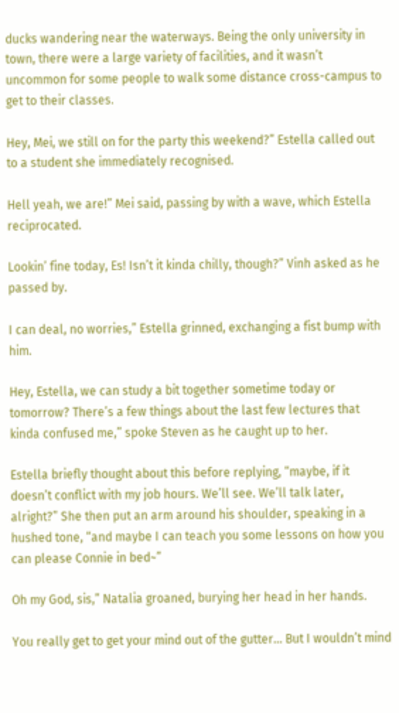ducks wandering near the waterways. Being the only university in town, there were a large variety of facilities, and it wasn’t uncommon for some people to walk some distance cross-campus to get to their classes.

Hey, Mei, we still on for the party this weekend?” Estella called out to a student she immediately recognised.

Hell yeah, we are!” Mei said, passing by with a wave, which Estella reciprocated.

Lookin’ fine today, Es! Isn’t it kinda chilly, though?” Vinh asked as he passed by.

I can deal, no worries,” Estella grinned, exchanging a fist bump with him.

Hey, Estella, we can study a bit together sometime today or tomorrow? There’s a few things about the last few lectures that kinda confused me,” spoke Steven as he caught up to her.

Estella briefly thought about this before replying, “maybe, if it doesn’t conflict with my job hours. We’ll see. We’ll talk later, alright?” She then put an arm around his shoulder, speaking in a hushed tone, “and maybe I can teach you some lessons on how you can please Connie in bed~”

Oh my God, sis,” Natalia groaned, burying her head in her hands.

You really get to get your mind out of the gutter… But I wouldn’t mind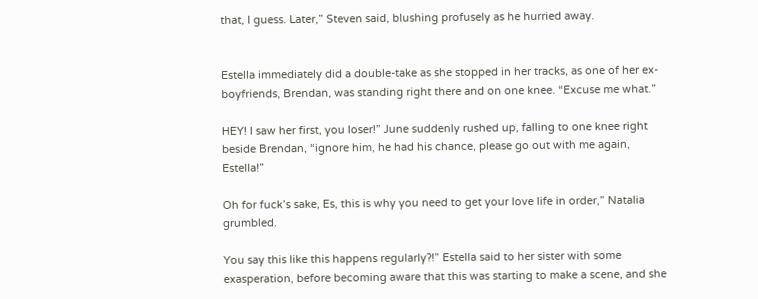that, I guess. Later,” Steven said, blushing profusely as he hurried away.


Estella immediately did a double-take as she stopped in her tracks, as one of her ex-boyfriends, Brendan, was standing right there and on one knee. “Excuse me what.”

HEY! I saw her first, you loser!” June suddenly rushed up, falling to one knee right beside Brendan, “ignore him, he had his chance, please go out with me again, Estella!”

Oh for fuck’s sake, Es, this is why you need to get your love life in order,” Natalia grumbled.

You say this like this happens regularly?!” Estella said to her sister with some exasperation, before becoming aware that this was starting to make a scene, and she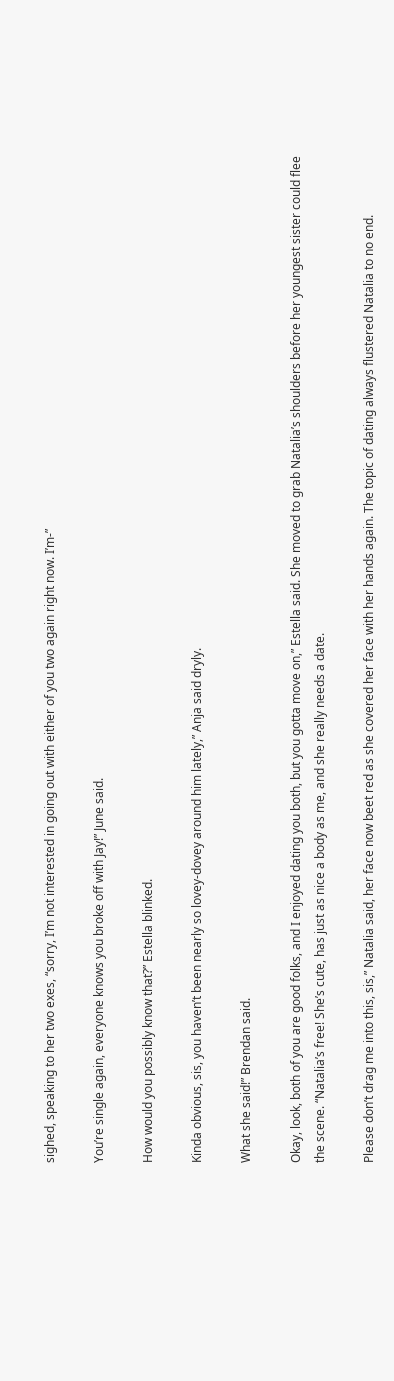sighed, speaking to her two exes, “sorry, I’m not interested in going out with either of you two again right now. I’m-”

You’re single again, everyone knows you broke off with Jay!” June said.

How would you possibly know that?” Estella blinked.

Kinda obvious, sis, you haven’t been nearly so lovey-dovey around him lately,” Anja said dryly.

What she said!” Brendan said.

Okay, look, both of you are good folks, and I enjoyed dating you both, but you gotta move on,” Estella said. She moved to grab Natalia’s shoulders before her youngest sister could flee the scene. “Natalia’s free! She’s cute, has just as nice a body as me, and she really needs a date.

Please don’t drag me into this, sis,” Natalia said, her face now beet red as she covered her face with her hands again. The topic of dating always flustered Natalia to no end.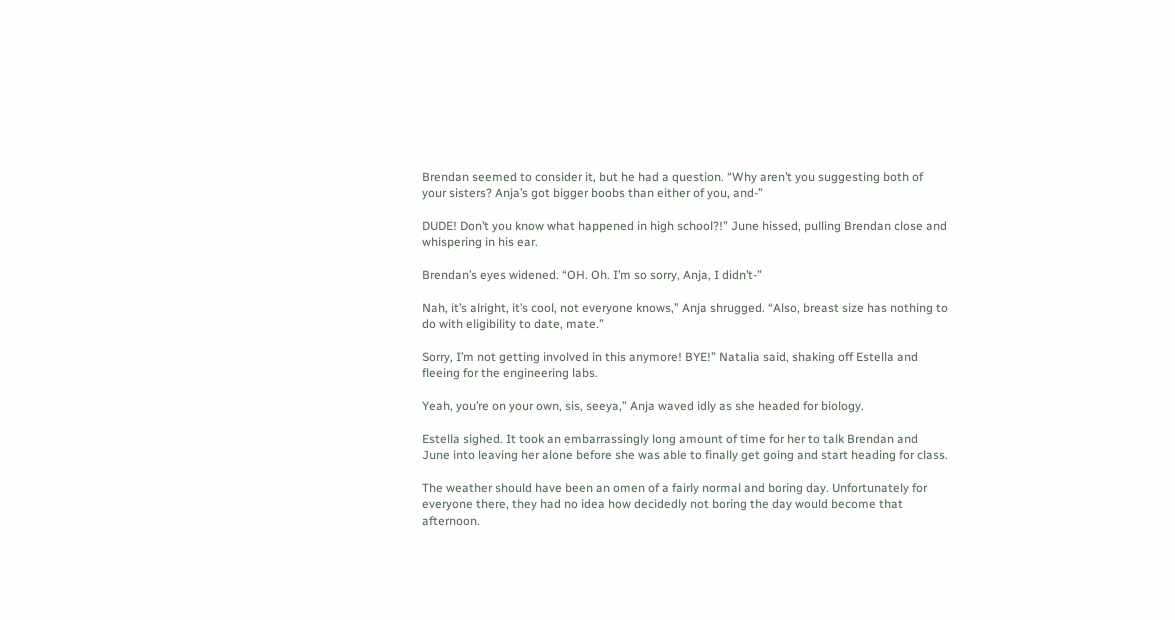Brendan seemed to consider it, but he had a question. “Why aren’t you suggesting both of your sisters? Anja’s got bigger boobs than either of you, and-”

DUDE! Don’t you know what happened in high school?!” June hissed, pulling Brendan close and whispering in his ear.

Brendan’s eyes widened. “OH. Oh. I’m so sorry, Anja, I didn’t-”

Nah, it’s alright, it’s cool, not everyone knows,” Anja shrugged. “Also, breast size has nothing to do with eligibility to date, mate.”

Sorry, I’m not getting involved in this anymore! BYE!” Natalia said, shaking off Estella and fleeing for the engineering labs.

Yeah, you’re on your own, sis, seeya,” Anja waved idly as she headed for biology.

Estella sighed. It took an embarrassingly long amount of time for her to talk Brendan and June into leaving her alone before she was able to finally get going and start heading for class.

The weather should have been an omen of a fairly normal and boring day. Unfortunately for everyone there, they had no idea how decidedly not boring the day would become that afternoon.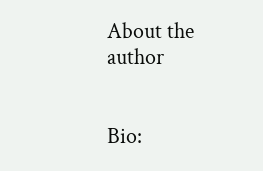About the author


Bio: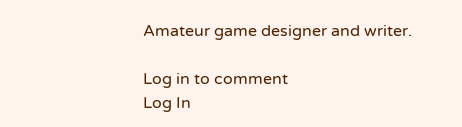Amateur game designer and writer.

Log in to comment
Log In